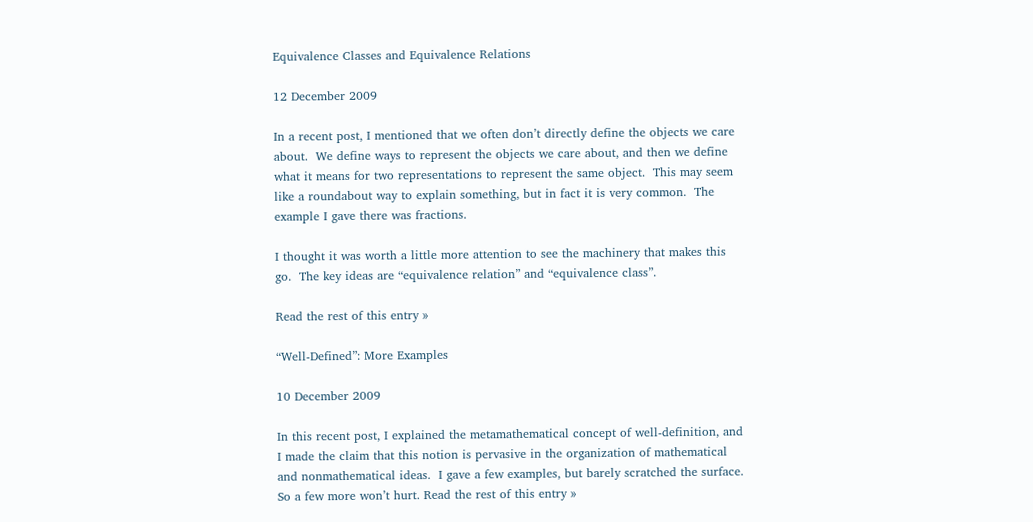Equivalence Classes and Equivalence Relations

12 December 2009

In a recent post, I mentioned that we often don’t directly define the objects we care about.  We define ways to represent the objects we care about, and then we define what it means for two representations to represent the same object.  This may seem like a roundabout way to explain something, but in fact it is very common.  The example I gave there was fractions.

I thought it was worth a little more attention to see the machinery that makes this go.  The key ideas are “equivalence relation” and “equivalence class”.

Read the rest of this entry »

“Well-Defined”: More Examples

10 December 2009

In this recent post, I explained the metamathematical concept of well-definition, and I made the claim that this notion is pervasive in the organization of mathematical and nonmathematical ideas.  I gave a few examples, but barely scratched the surface.  So a few more won’t hurt. Read the rest of this entry »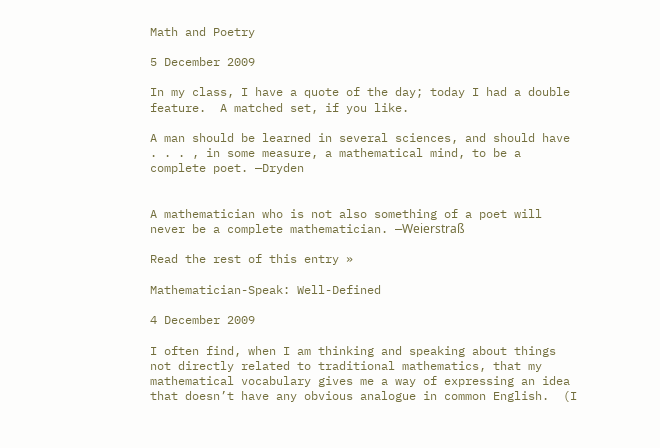Math and Poetry

5 December 2009

In my class, I have a quote of the day; today I had a double feature.  A matched set, if you like.

A man should be learned in several sciences, and should have . . . , in some measure, a mathematical mind, to be a complete poet. —Dryden


A mathematician who is not also something of a poet will never be a complete mathematician. —Weierstraß

Read the rest of this entry »

Mathematician-Speak: Well-Defined

4 December 2009

I often find, when I am thinking and speaking about things not directly related to traditional mathematics, that my mathematical vocabulary gives me a way of expressing an idea that doesn’t have any obvious analogue in common English.  (I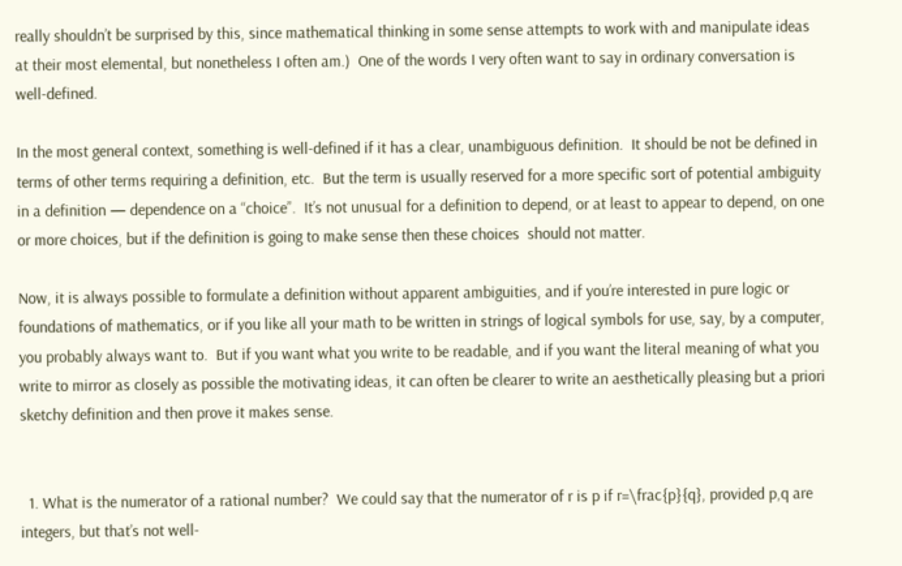really shouldn’t be surprised by this, since mathematical thinking in some sense attempts to work with and manipulate ideas at their most elemental, but nonetheless I often am.)  One of the words I very often want to say in ordinary conversation is well-defined.

In the most general context, something is well-defined if it has a clear, unambiguous definition.  It should be not be defined in terms of other terms requiring a definition, etc.  But the term is usually reserved for a more specific sort of potential ambiguity in a definition — dependence on a “choice”.  It’s not unusual for a definition to depend, or at least to appear to depend, on one or more choices, but if the definition is going to make sense then these choices  should not matter.

Now, it is always possible to formulate a definition without apparent ambiguities, and if you’re interested in pure logic or foundations of mathematics, or if you like all your math to be written in strings of logical symbols for use, say, by a computer, you probably always want to.  But if you want what you write to be readable, and if you want the literal meaning of what you write to mirror as closely as possible the motivating ideas, it can often be clearer to write an aesthetically pleasing but a priori sketchy definition and then prove it makes sense.


  1. What is the numerator of a rational number?  We could say that the numerator of r is p if r=\frac{p}{q}, provided p,q are integers, but that’s not well-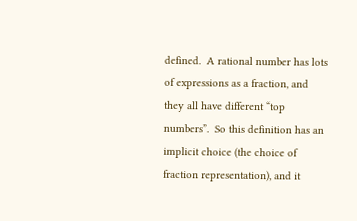defined.  A rational number has lots of expressions as a fraction, and they all have different “top numbers”.  So this definition has an implicit choice (the choice of fraction representation), and it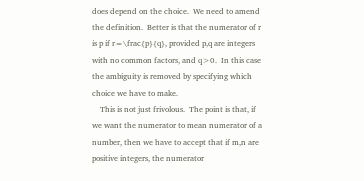does depend on the choice.  We need to amend the definition.  Better is that the numerator of r is p if r=\frac{p}{q}, provided p,q are integers with no common factors, and q>0.  In this case the ambiguity is removed by specifying which choice we have to make.
    This is not just frivolous.  The point is that, if we want the numerator to mean numerator of a number, then we have to accept that if m,n are positive integers, the numerator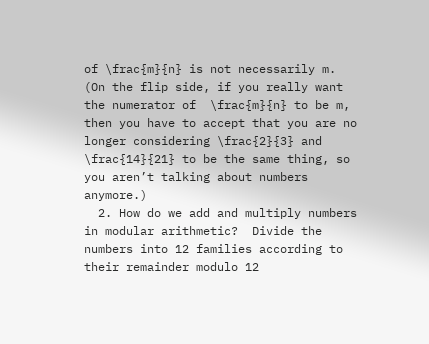of \frac{m}{n} is not necessarily m.  (On the flip side, if you really want the numerator of  \frac{m}{n} to be m, then you have to accept that you are no longer considering \frac{2}{3} and \frac{14}{21} to be the same thing, so you aren’t talking about numbers anymore.)
  2. How do we add and multiply numbers in modular arithmetic?  Divide the numbers into 12 families according to their remainder modulo 12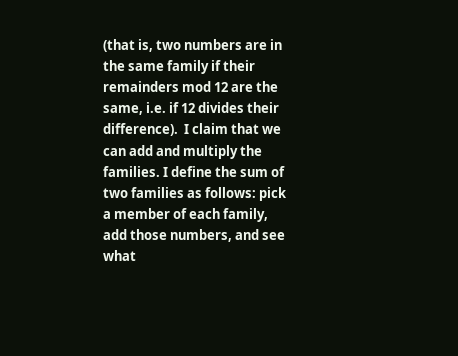(that is, two numbers are in the same family if their remainders mod 12 are the same, i.e. if 12 divides their difference).  I claim that we can add and multiply the families. I define the sum of two families as follows: pick a member of each family, add those numbers, and see what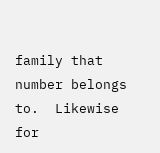family that number belongs to.  Likewise for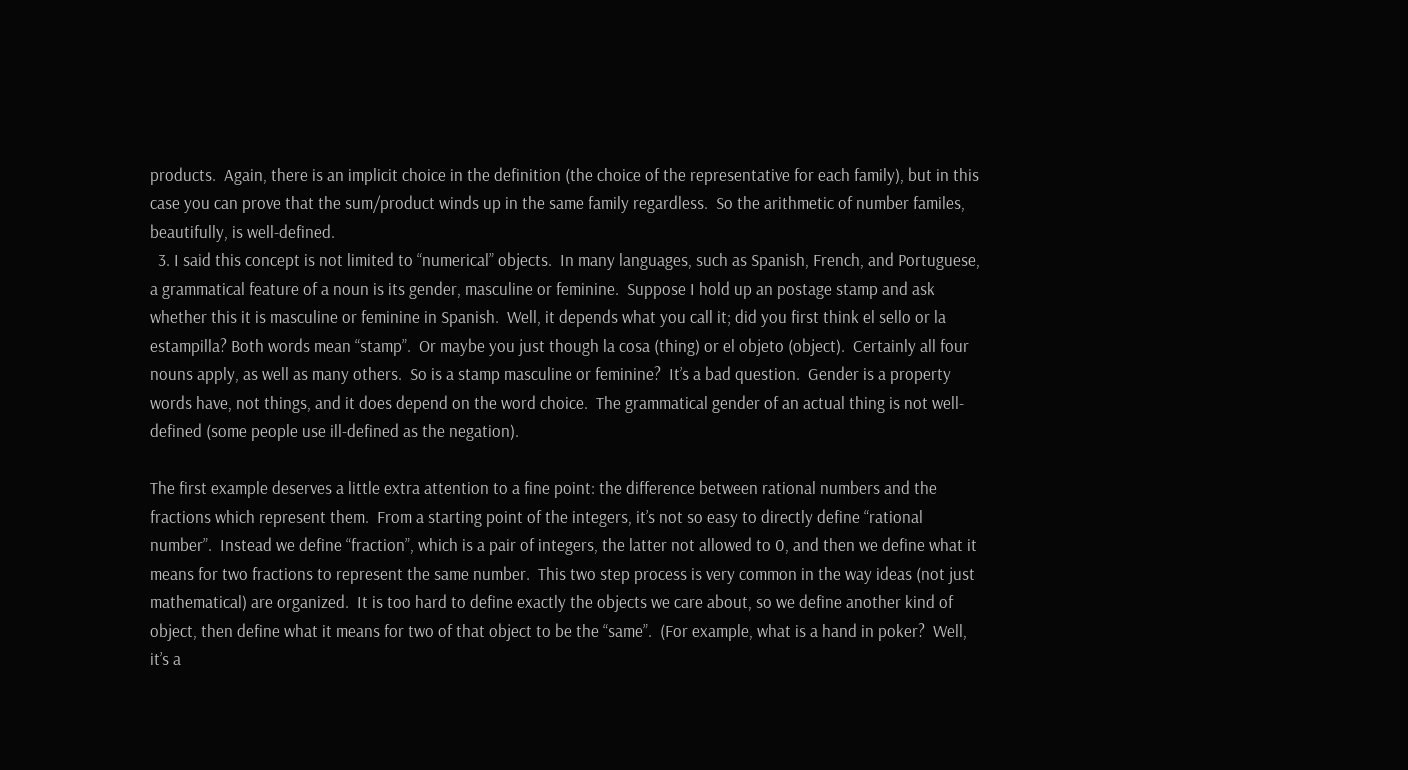products.  Again, there is an implicit choice in the definition (the choice of the representative for each family), but in this case you can prove that the sum/product winds up in the same family regardless.  So the arithmetic of number familes, beautifully, is well-defined.
  3. I said this concept is not limited to “numerical” objects.  In many languages, such as Spanish, French, and Portuguese, a grammatical feature of a noun is its gender, masculine or feminine.  Suppose I hold up an postage stamp and ask whether this it is masculine or feminine in Spanish.  Well, it depends what you call it; did you first think el sello or la estampilla? Both words mean “stamp”.  Or maybe you just though la cosa (thing) or el objeto (object).  Certainly all four nouns apply, as well as many others.  So is a stamp masculine or feminine?  It’s a bad question.  Gender is a property words have, not things, and it does depend on the word choice.  The grammatical gender of an actual thing is not well-defined (some people use ill-defined as the negation).

The first example deserves a little extra attention to a fine point: the difference between rational numbers and the fractions which represent them.  From a starting point of the integers, it’s not so easy to directly define “rational number”.  Instead we define “fraction”, which is a pair of integers, the latter not allowed to 0, and then we define what it means for two fractions to represent the same number.  This two step process is very common in the way ideas (not just mathematical) are organized.  It is too hard to define exactly the objects we care about, so we define another kind of object, then define what it means for two of that object to be the “same”.  (For example, what is a hand in poker?  Well, it’s a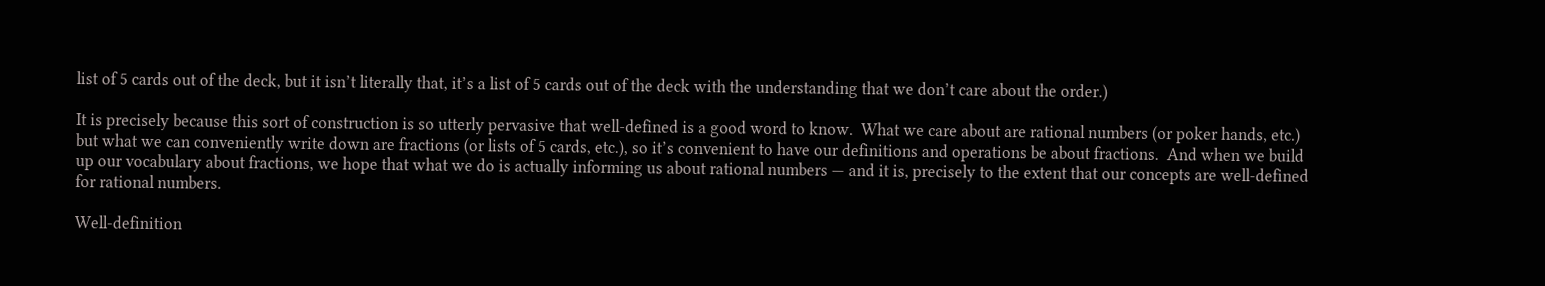list of 5 cards out of the deck, but it isn’t literally that, it’s a list of 5 cards out of the deck with the understanding that we don’t care about the order.)

It is precisely because this sort of construction is so utterly pervasive that well-defined is a good word to know.  What we care about are rational numbers (or poker hands, etc.) but what we can conveniently write down are fractions (or lists of 5 cards, etc.), so it’s convenient to have our definitions and operations be about fractions.  And when we build up our vocabulary about fractions, we hope that what we do is actually informing us about rational numbers — and it is, precisely to the extent that our concepts are well-defined for rational numbers.

Well-definition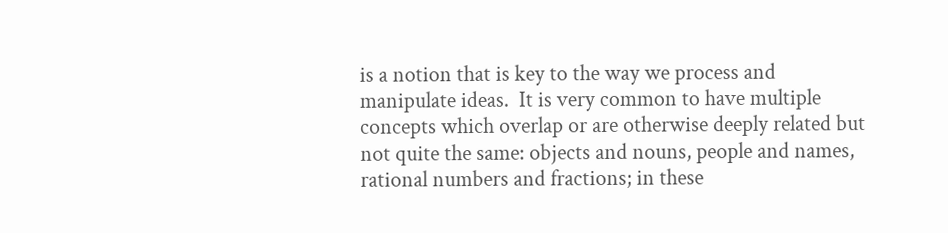is a notion that is key to the way we process and manipulate ideas.  It is very common to have multiple concepts which overlap or are otherwise deeply related but not quite the same: objects and nouns, people and names, rational numbers and fractions; in these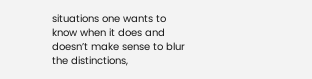situations one wants to know when it does and doesn’t make sense to blur the distinctions,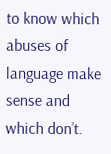to know which abuses of language make sense and which don’t.